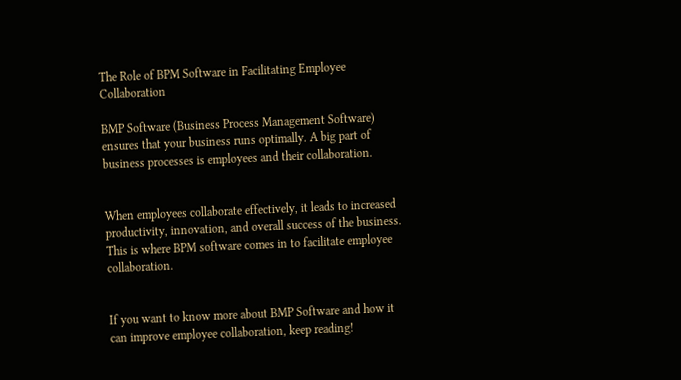The Role of BPM Software in Facilitating Employee Collaboration

BMP Software (Business Process Management Software) ensures that your business runs optimally. A big part of business processes is employees and their collaboration.


When employees collaborate effectively, it leads to increased productivity, innovation, and overall success of the business. This is where BPM software comes in to facilitate employee collaboration.


If you want to know more about BMP Software and how it can improve employee collaboration, keep reading!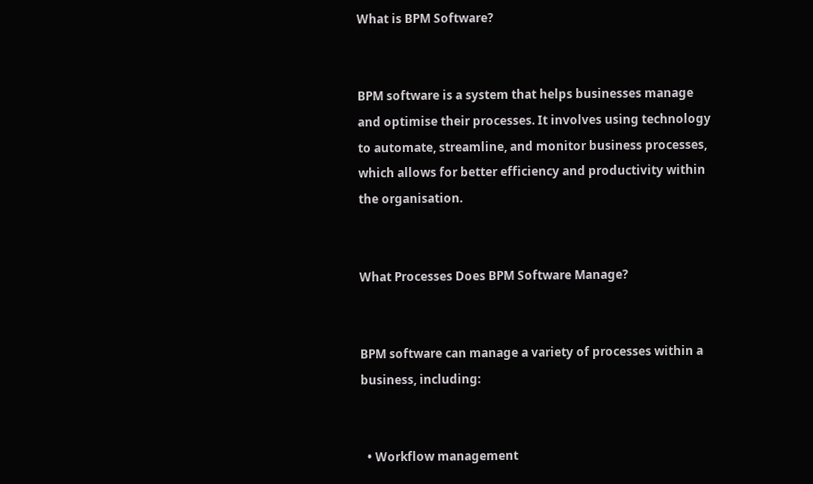What is BPM Software?


BPM software is a system that helps businesses manage and optimise their processes. It involves using technology to automate, streamline, and monitor business processes, which allows for better efficiency and productivity within the organisation.


What Processes Does BPM Software Manage?


BPM software can manage a variety of processes within a business, including:


  • Workflow management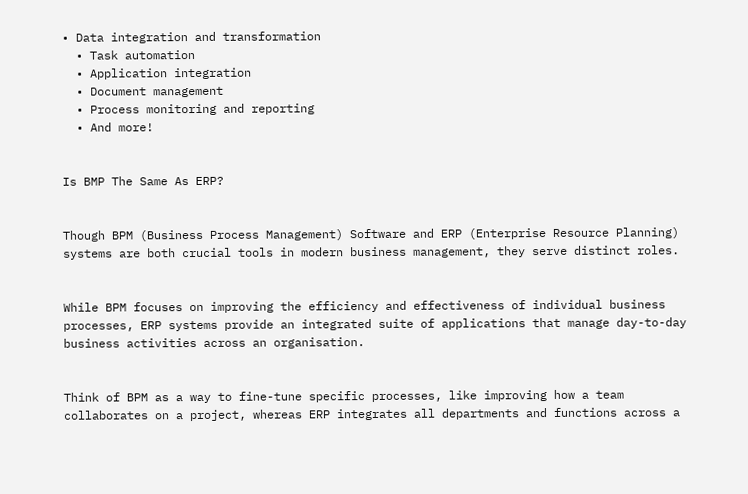• Data integration and transformation
  • Task automation
  • Application integration
  • Document management
  • Process monitoring and reporting
  • And more!


Is BMP The Same As ERP?


Though BPM (Business Process Management) Software and ERP (Enterprise Resource Planning) systems are both crucial tools in modern business management, they serve distinct roles.


While BPM focuses on improving the efficiency and effectiveness of individual business processes, ERP systems provide an integrated suite of applications that manage day-to-day business activities across an organisation.


Think of BPM as a way to fine-tune specific processes, like improving how a team collaborates on a project, whereas ERP integrates all departments and functions across a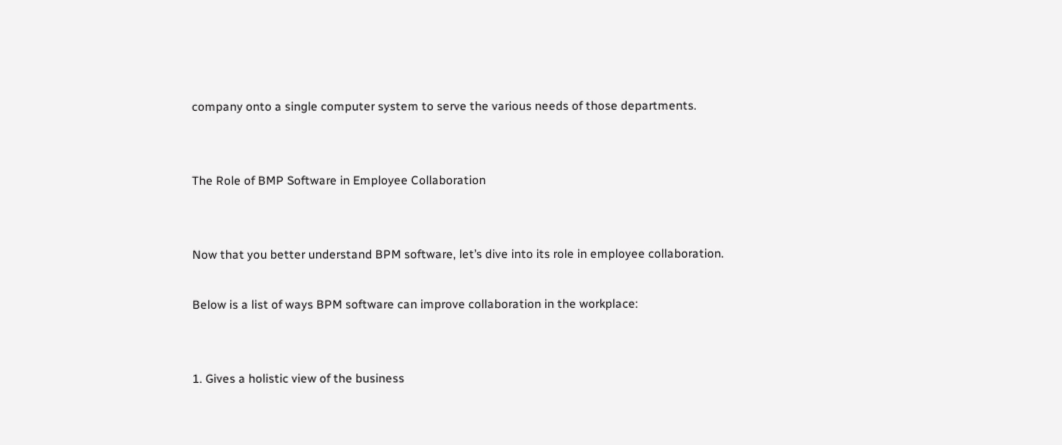company onto a single computer system to serve the various needs of those departments.


The Role of BMP Software in Employee Collaboration


Now that you better understand BPM software, let’s dive into its role in employee collaboration.

Below is a list of ways BPM software can improve collaboration in the workplace:


1. Gives a holistic view of the business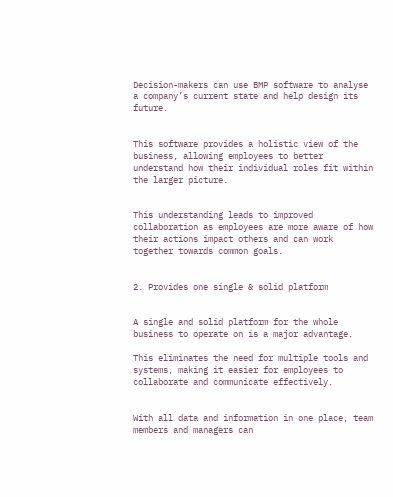Decision-makers can use BMP software to analyse a company’s current state and help design its future.


This software provides a holistic view of the business, allowing employees to better understand how their individual roles fit within the larger picture.


This understanding leads to improved collaboration as employees are more aware of how their actions impact others and can work together towards common goals.


2. Provides one single & solid platform


A single and solid platform for the whole business to operate on is a major advantage.

This eliminates the need for multiple tools and systems, making it easier for employees to collaborate and communicate effectively.


With all data and information in one place, team members and managers can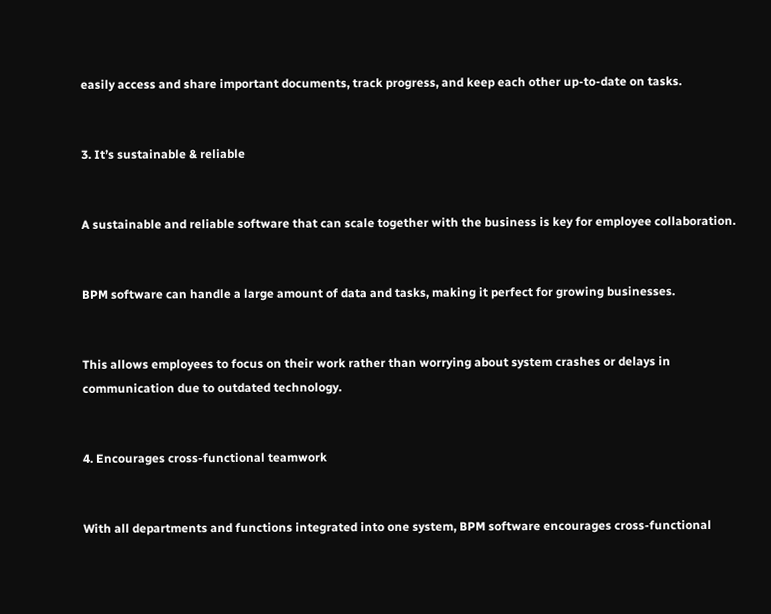easily access and share important documents, track progress, and keep each other up-to-date on tasks.


3. It’s sustainable & reliable


A sustainable and reliable software that can scale together with the business is key for employee collaboration.


BPM software can handle a large amount of data and tasks, making it perfect for growing businesses.


This allows employees to focus on their work rather than worrying about system crashes or delays in communication due to outdated technology.


4. Encourages cross-functional teamwork


With all departments and functions integrated into one system, BPM software encourages cross-functional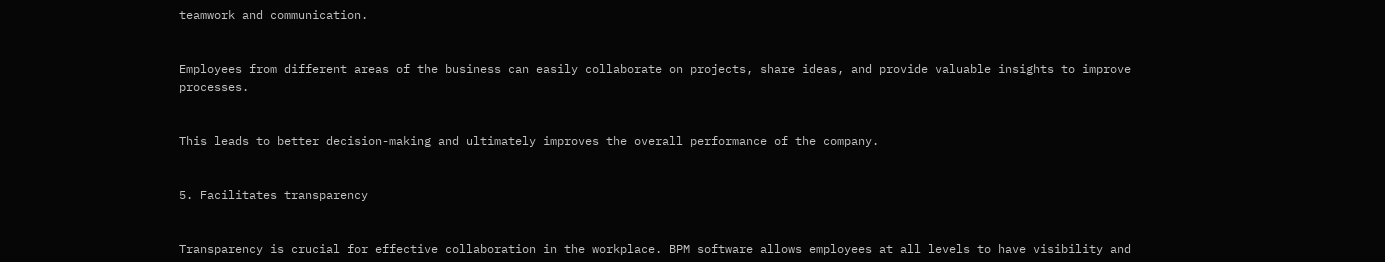teamwork and communication.


Employees from different areas of the business can easily collaborate on projects, share ideas, and provide valuable insights to improve processes.


This leads to better decision-making and ultimately improves the overall performance of the company.


5. Facilitates transparency


Transparency is crucial for effective collaboration in the workplace. BPM software allows employees at all levels to have visibility and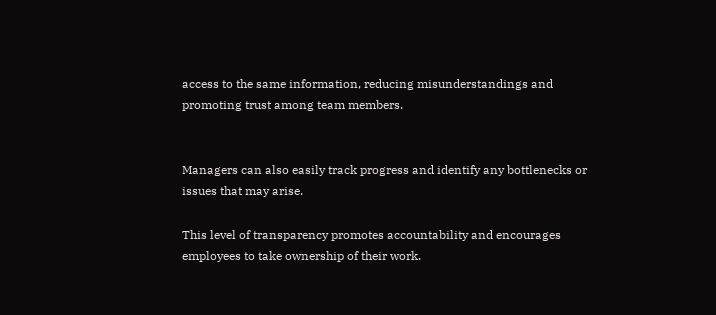access to the same information, reducing misunderstandings and promoting trust among team members.


Managers can also easily track progress and identify any bottlenecks or issues that may arise.

This level of transparency promotes accountability and encourages employees to take ownership of their work.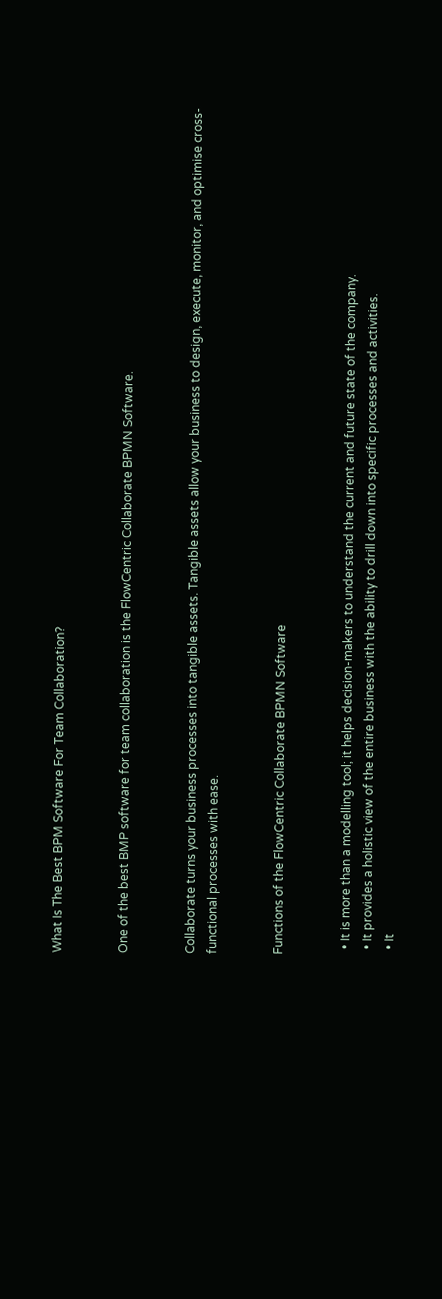What Is The Best BPM Software For Team Collaboration?


One of the best BMP software for team collaboration is the FlowCentric Collaborate BPMN Software.


Collaborate turns your business processes into tangible assets. Tangible assets allow your business to design, execute, monitor, and optimise cross-functional processes with ease.


Functions of the FlowCentric Collaborate BPMN Software


  • It is more than a modelling tool; it helps decision-makers to understand the current and future state of the company.
  • It provides a holistic view of the entire business with the ability to drill down into specific processes and activities.
  • It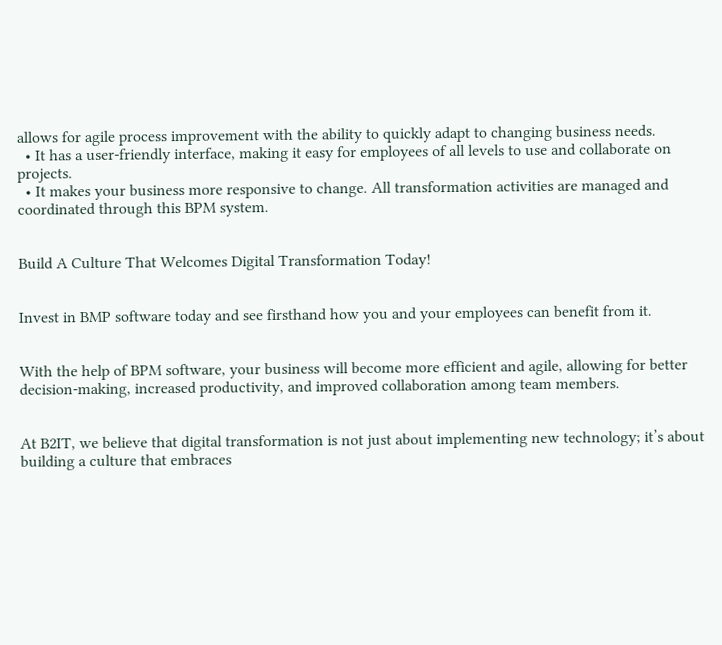allows for agile process improvement with the ability to quickly adapt to changing business needs.
  • It has a user-friendly interface, making it easy for employees of all levels to use and collaborate on projects.
  • It makes your business more responsive to change. All transformation activities are managed and coordinated through this BPM system.


Build A Culture That Welcomes Digital Transformation Today!


Invest in BMP software today and see firsthand how you and your employees can benefit from it.


With the help of BPM software, your business will become more efficient and agile, allowing for better decision-making, increased productivity, and improved collaboration among team members.


At B2IT, we believe that digital transformation is not just about implementing new technology; it’s about building a culture that embraces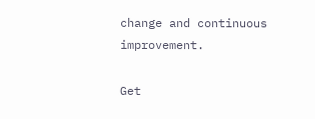change and continuous improvement.

Get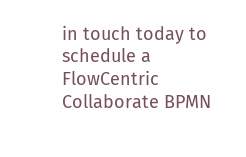in touch today to schedule a FlowCentric Collaborate BPMN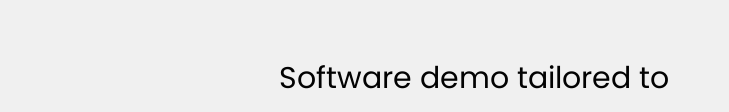Software demo tailored to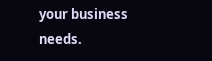your business needs.